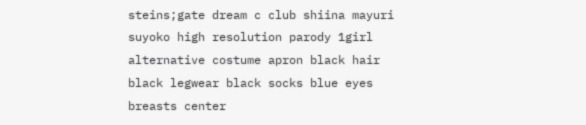steins;gate dream c club shiina mayuri suyoko high resolution parody 1girl alternative costume apron black hair black legwear black socks blue eyes breasts center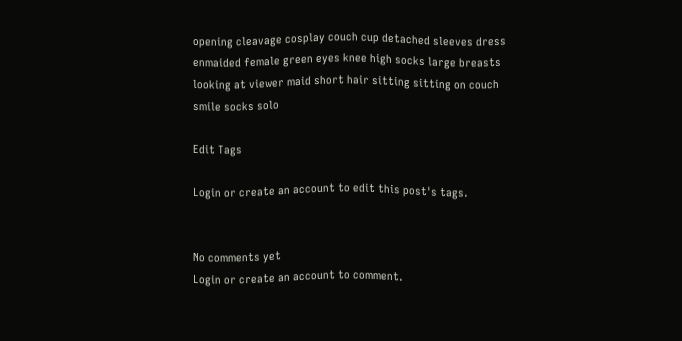opening cleavage cosplay couch cup detached sleeves dress enmaided female green eyes knee high socks large breasts looking at viewer maid short hair sitting sitting on couch smile socks solo

Edit Tags

Login or create an account to edit this post's tags.


No comments yet
Login or create an account to comment.